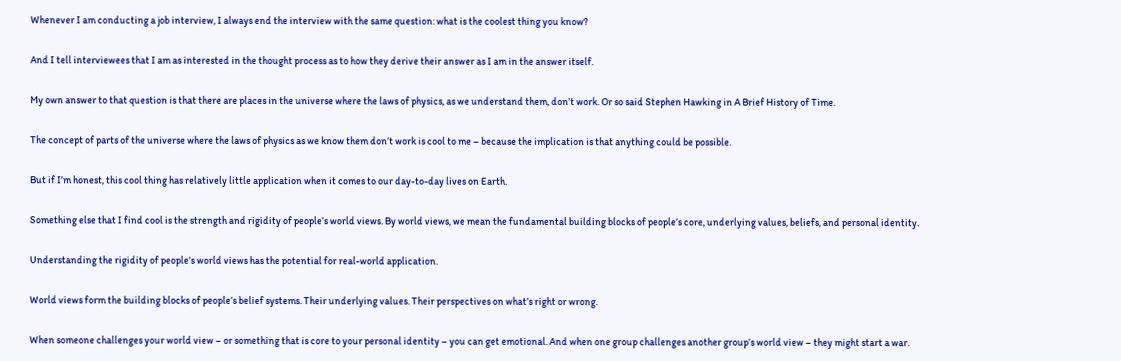Whenever I am conducting a job interview, I always end the interview with the same question: what is the coolest thing you know?

And I tell interviewees that I am as interested in the thought process as to how they derive their answer as I am in the answer itself.

My own answer to that question is that there are places in the universe where the laws of physics, as we understand them, don’t work. Or so said Stephen Hawking in A Brief History of Time.

The concept of parts of the universe where the laws of physics as we know them don’t work is cool to me – because the implication is that anything could be possible.

But if I’m honest, this cool thing has relatively little application when it comes to our day-to-day lives on Earth.

Something else that I find cool is the strength and rigidity of people’s world views. By world views, we mean the fundamental building blocks of people’s core, underlying values, beliefs, and personal identity.

Understanding the rigidity of people’s world views has the potential for real-world application.

World views form the building blocks of people’s belief systems. Their underlying values. Their perspectives on what’s right or wrong.

When someone challenges your world view – or something that is core to your personal identity – you can get emotional. And when one group challenges another group’s world view – they might start a war.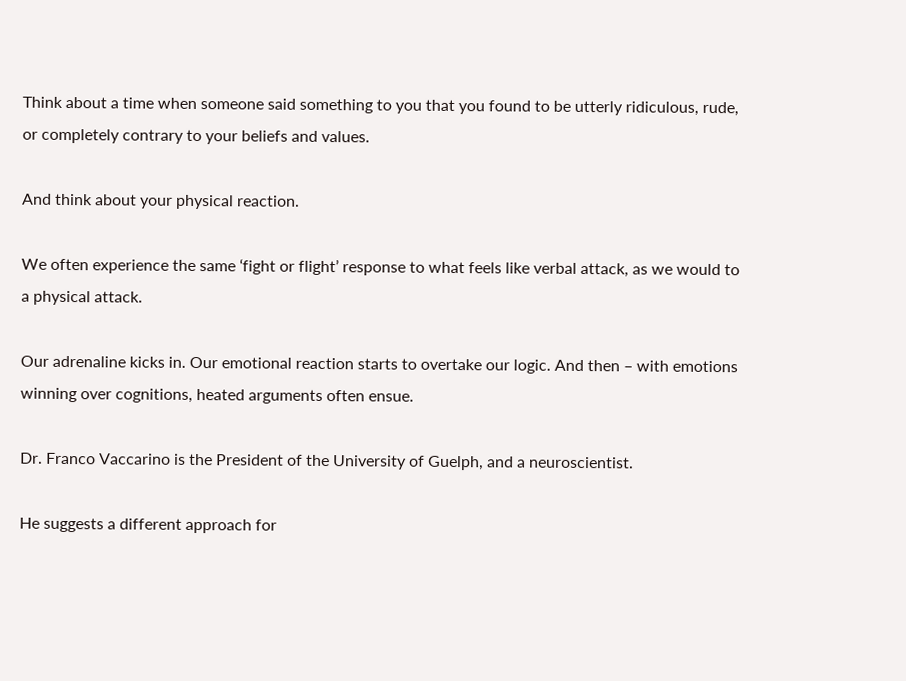Think about a time when someone said something to you that you found to be utterly ridiculous, rude, or completely contrary to your beliefs and values.

And think about your physical reaction.

We often experience the same ‘fight or flight’ response to what feels like verbal attack, as we would to a physical attack.

Our adrenaline kicks in. Our emotional reaction starts to overtake our logic. And then – with emotions winning over cognitions, heated arguments often ensue.

Dr. Franco Vaccarino is the President of the University of Guelph, and a neuroscientist.

He suggests a different approach for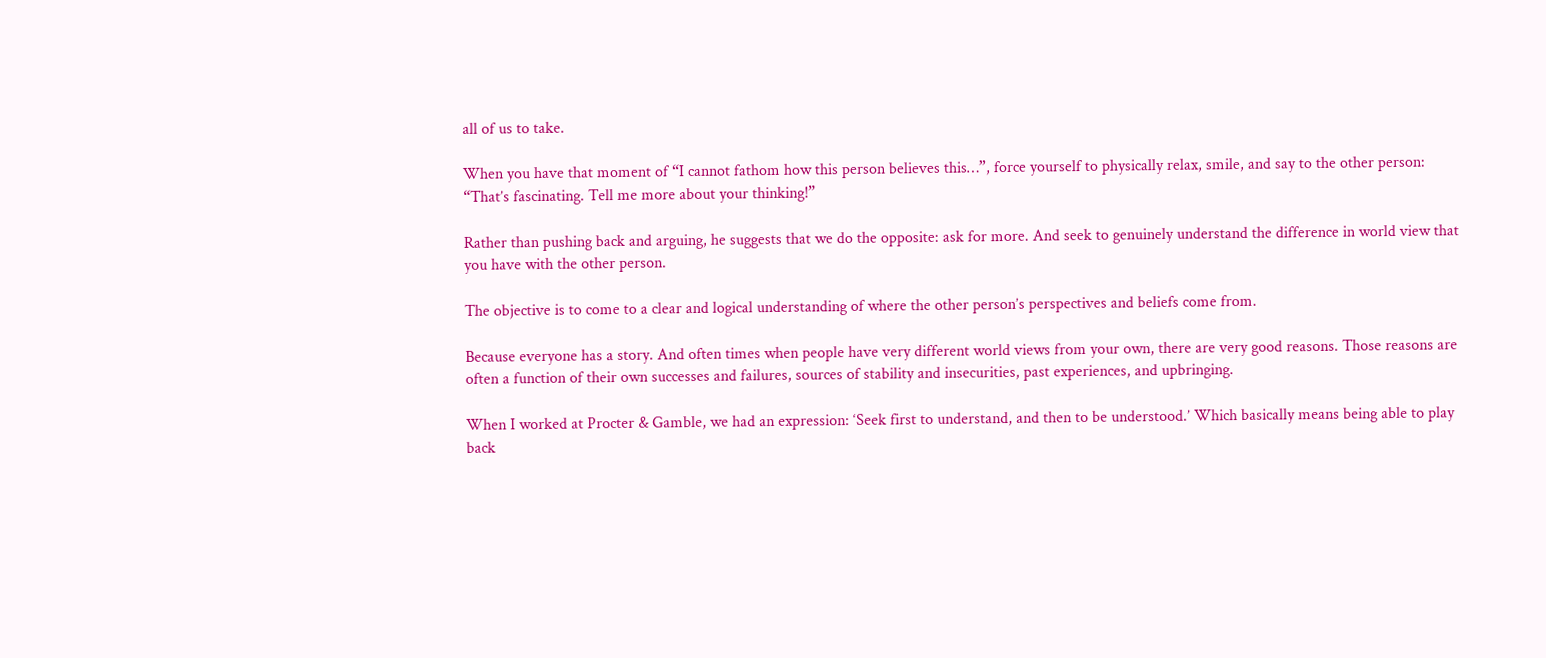all of us to take.

When you have that moment of “I cannot fathom how this person believes this…”, force yourself to physically relax, smile, and say to the other person: “That’s fascinating. Tell me more about your thinking!”

Rather than pushing back and arguing, he suggests that we do the opposite: ask for more. And seek to genuinely understand the difference in world view that you have with the other person.

The objective is to come to a clear and logical understanding of where the other person’s perspectives and beliefs come from.

Because everyone has a story. And often times when people have very different world views from your own, there are very good reasons. Those reasons are often a function of their own successes and failures, sources of stability and insecurities, past experiences, and upbringing.

When I worked at Procter & Gamble, we had an expression: ‘Seek first to understand, and then to be understood.’ Which basically means being able to play back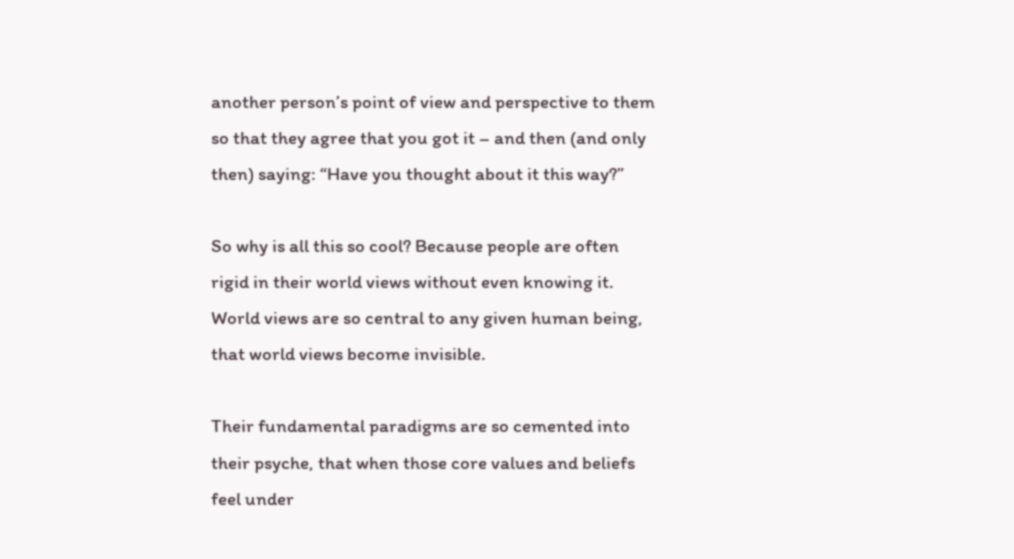another person’s point of view and perspective to them so that they agree that you got it – and then (and only then) saying: “Have you thought about it this way?”

So why is all this so cool? Because people are often rigid in their world views without even knowing it. World views are so central to any given human being, that world views become invisible.

Their fundamental paradigms are so cemented into their psyche, that when those core values and beliefs feel under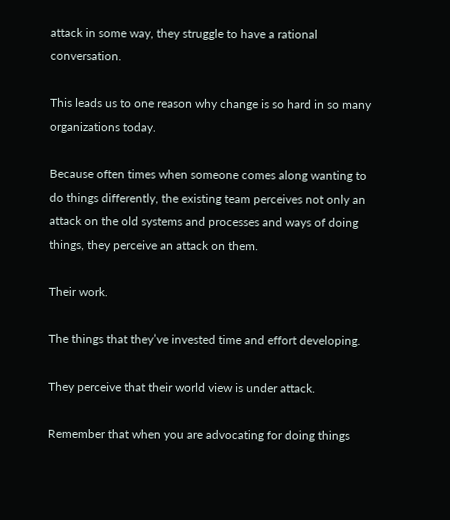attack in some way, they struggle to have a rational conversation.

This leads us to one reason why change is so hard in so many organizations today.

Because often times when someone comes along wanting to do things differently, the existing team perceives not only an attack on the old systems and processes and ways of doing things, they perceive an attack on them.

Their work.

The things that they’ve invested time and effort developing.

They perceive that their world view is under attack.

Remember that when you are advocating for doing things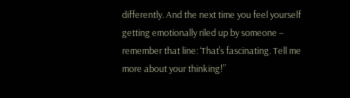differently. And the next time you feel yourself getting emotionally riled up by someone – remember that line: ‘That’s fascinating. Tell me more about your thinking!”